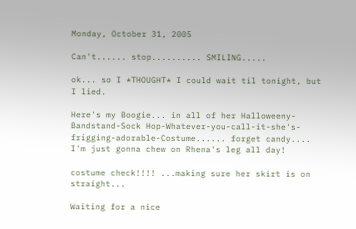Monday, October 31, 2005

Can't...... stop.......... SMILING.....

ok... so I *THOUGHT* I could wait til tonight, but I lied.

Here's my Boogie... in all of her Halloweeny-Bandstand-Sock Hop-Whatever-you-call-it-she's-frigging-adorable-Costume...... forget candy.... I'm just gonna chew on Rhena's leg all day!

costume check!!!! ...making sure her skirt is on straight...

Waiting for a nice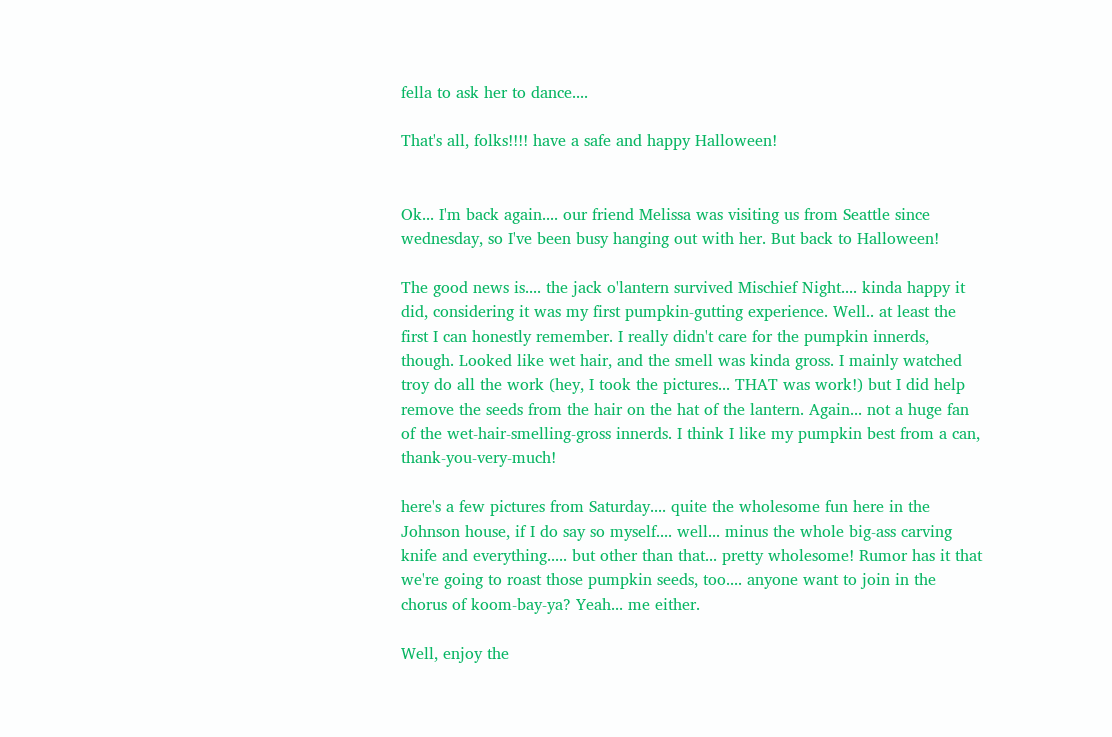fella to ask her to dance....

That's all, folks!!!! have a safe and happy Halloween!


Ok... I'm back again.... our friend Melissa was visiting us from Seattle since wednesday, so I've been busy hanging out with her. But back to Halloween!

The good news is.... the jack o'lantern survived Mischief Night.... kinda happy it did, considering it was my first pumpkin-gutting experience. Well.. at least the first I can honestly remember. I really didn't care for the pumpkin innerds, though. Looked like wet hair, and the smell was kinda gross. I mainly watched troy do all the work (hey, I took the pictures... THAT was work!) but I did help remove the seeds from the hair on the hat of the lantern. Again... not a huge fan of the wet-hair-smelling-gross innerds. I think I like my pumpkin best from a can, thank-you-very-much!

here's a few pictures from Saturday.... quite the wholesome fun here in the Johnson house, if I do say so myself.... well... minus the whole big-ass carving knife and everything..... but other than that... pretty wholesome! Rumor has it that we're going to roast those pumpkin seeds, too.... anyone want to join in the chorus of koom-bay-ya? Yeah... me either.

Well, enjoy the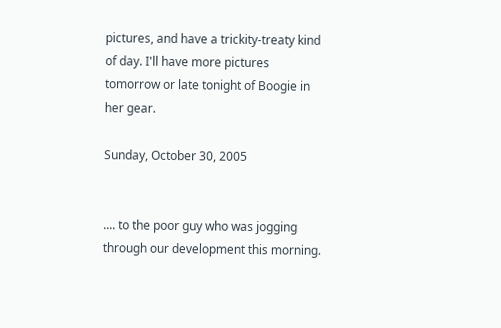pictures, and have a trickity-treaty kind of day. I'll have more pictures tomorrow or late tonight of Boogie in her gear.

Sunday, October 30, 2005


.... to the poor guy who was jogging through our development this morning.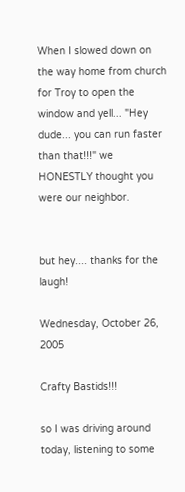When I slowed down on the way home from church for Troy to open the window and yell... "Hey dude... you can run faster than that!!!" we HONESTLY thought you were our neighbor.


but hey.... thanks for the laugh!

Wednesday, October 26, 2005

Crafty Bastids!!!

so I was driving around today, listening to some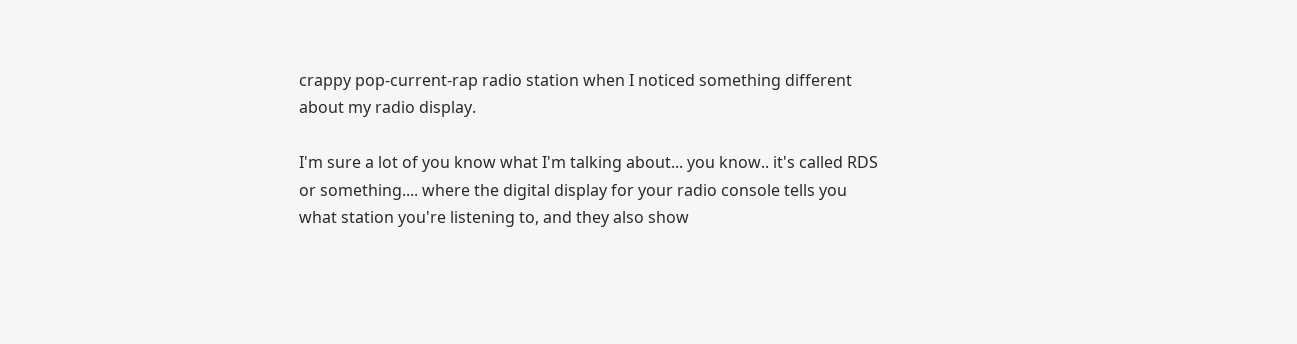crappy pop-current-rap radio station when I noticed something different about my radio display.

I'm sure a lot of you know what I'm talking about... you know.. it's called RDS or something.... where the digital display for your radio console tells you what station you're listening to, and they also show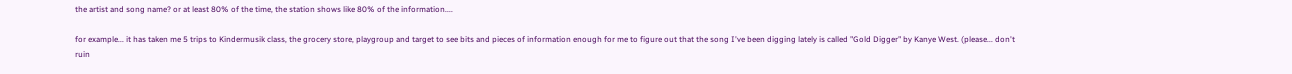the artist and song name? or at least 80% of the time, the station shows like 80% of the information....

for example... it has taken me 5 trips to Kindermusik class, the grocery store, playgroup and target to see bits and pieces of information enough for me to figure out that the song I've been digging lately is called "Gold Digger" by Kanye West. (please... don't ruin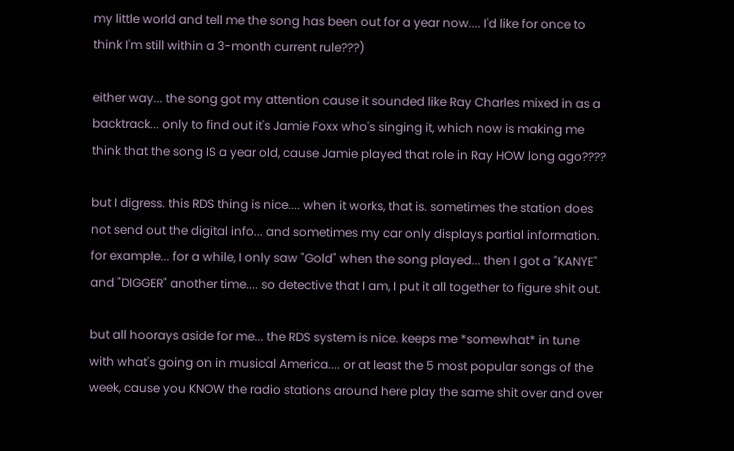my little world and tell me the song has been out for a year now.... I'd like for once to think I'm still within a 3-month current rule???)

either way... the song got my attention cause it sounded like Ray Charles mixed in as a backtrack... only to find out it's Jamie Foxx who's singing it, which now is making me think that the song IS a year old, cause Jamie played that role in Ray HOW long ago????

but I digress. this RDS thing is nice.... when it works, that is. sometimes the station does not send out the digital info... and sometimes my car only displays partial information. for example... for a while, I only saw "Gold" when the song played... then I got a "KANYE" and "DIGGER" another time.... so detective that I am, I put it all together to figure shit out.

but all hoorays aside for me... the RDS system is nice. keeps me *somewhat* in tune with what's going on in musical America.... or at least the 5 most popular songs of the week, cause you KNOW the radio stations around here play the same shit over and over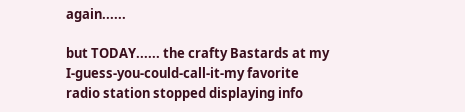again......

but TODAY...... the crafty Bastards at my I-guess-you-could-call-it-my favorite radio station stopped displaying info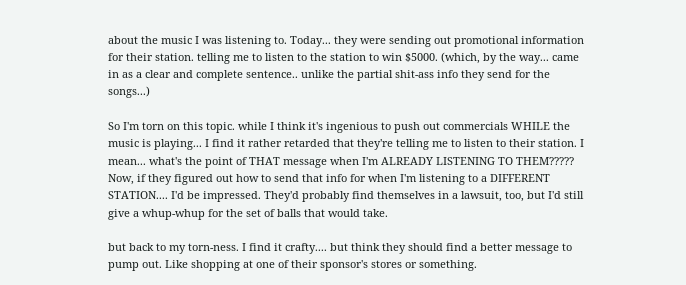about the music I was listening to. Today... they were sending out promotional information for their station. telling me to listen to the station to win $5000. (which, by the way... came in as a clear and complete sentence.. unlike the partial shit-ass info they send for the songs...)

So I'm torn on this topic. while I think it's ingenious to push out commercials WHILE the music is playing... I find it rather retarded that they're telling me to listen to their station. I mean... what's the point of THAT message when I'm ALREADY LISTENING TO THEM????? Now, if they figured out how to send that info for when I'm listening to a DIFFERENT STATION.... I'd be impressed. They'd probably find themselves in a lawsuit, too, but I'd still give a whup-whup for the set of balls that would take.

but back to my torn-ness. I find it crafty.... but think they should find a better message to pump out. Like shopping at one of their sponsor's stores or something.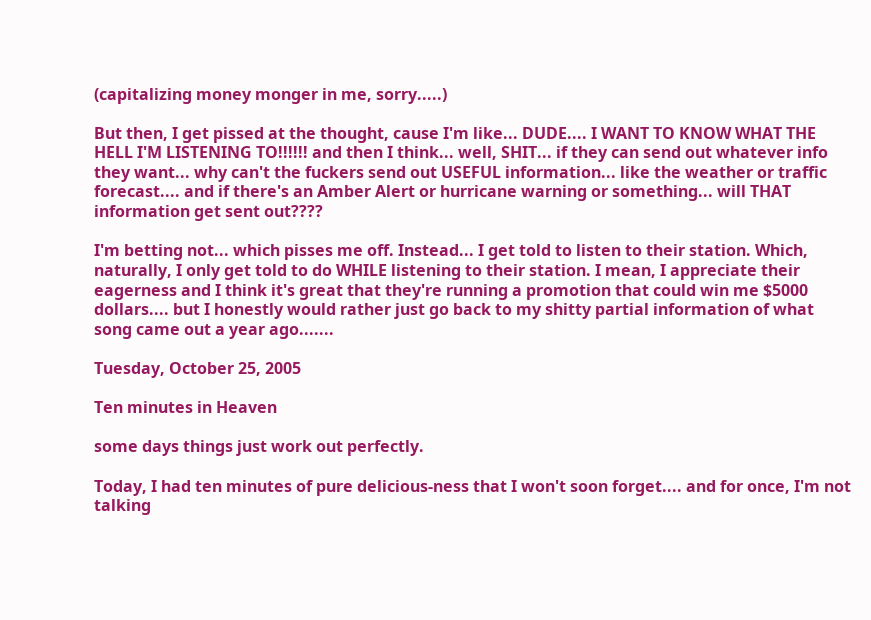(capitalizing money monger in me, sorry.....)

But then, I get pissed at the thought, cause I'm like... DUDE.... I WANT TO KNOW WHAT THE HELL I'M LISTENING TO!!!!!! and then I think... well, SHIT... if they can send out whatever info they want... why can't the fuckers send out USEFUL information... like the weather or traffic forecast.... and if there's an Amber Alert or hurricane warning or something... will THAT information get sent out????

I'm betting not... which pisses me off. Instead... I get told to listen to their station. Which, naturally, I only get told to do WHILE listening to their station. I mean, I appreciate their eagerness and I think it's great that they're running a promotion that could win me $5000 dollars.... but I honestly would rather just go back to my shitty partial information of what song came out a year ago.......

Tuesday, October 25, 2005

Ten minutes in Heaven

some days things just work out perfectly.

Today, I had ten minutes of pure delicious-ness that I won't soon forget.... and for once, I'm not talking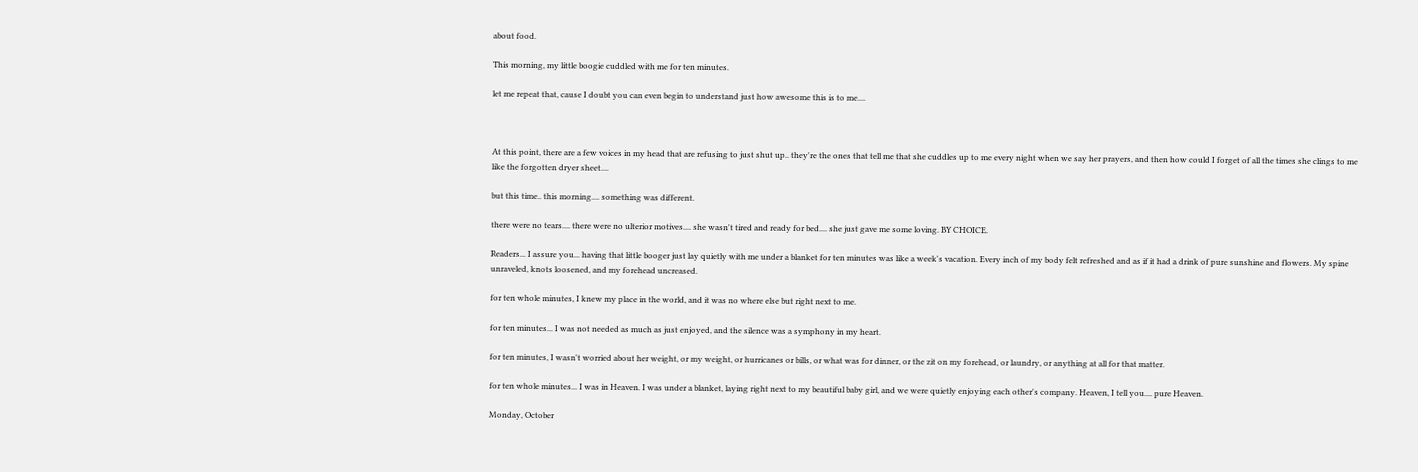about food.

This morning, my little boogie cuddled with me for ten minutes.

let me repeat that, cause I doubt you can even begin to understand just how awesome this is to me....



At this point, there are a few voices in my head that are refusing to just shut up.. they're the ones that tell me that she cuddles up to me every night when we say her prayers, and then how could I forget of all the times she clings to me like the forgotten dryer sheet....

but this time.. this morning.... something was different.

there were no tears.... there were no ulterior motives.... she wasn't tired and ready for bed.... she just gave me some loving. BY CHOICE.

Readers... I assure you... having that little booger just lay quietly with me under a blanket for ten minutes was like a week's vacation. Every inch of my body felt refreshed and as if it had a drink of pure sunshine and flowers. My spine unraveled, knots loosened, and my forehead uncreased.

for ten whole minutes, I knew my place in the world, and it was no where else but right next to me.

for ten minutes... I was not needed as much as just enjoyed, and the silence was a symphony in my heart.

for ten minutes, I wasn't worried about her weight, or my weight, or hurricanes or bills, or what was for dinner, or the zit on my forehead, or laundry, or anything at all for that matter.

for ten whole minutes... I was in Heaven. I was under a blanket, laying right next to my beautiful baby girl, and we were quietly enjoying each other's company. Heaven, I tell you.... pure Heaven.

Monday, October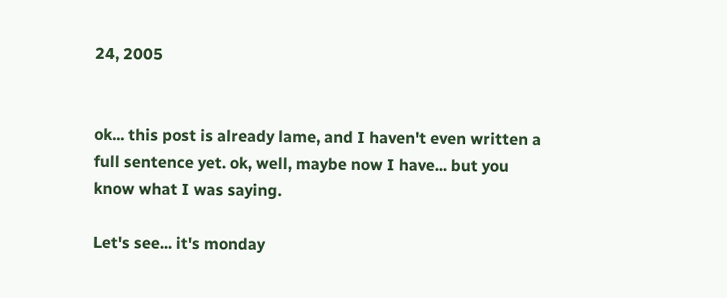24, 2005


ok... this post is already lame, and I haven't even written a full sentence yet. ok, well, maybe now I have... but you know what I was saying.

Let's see... it's monday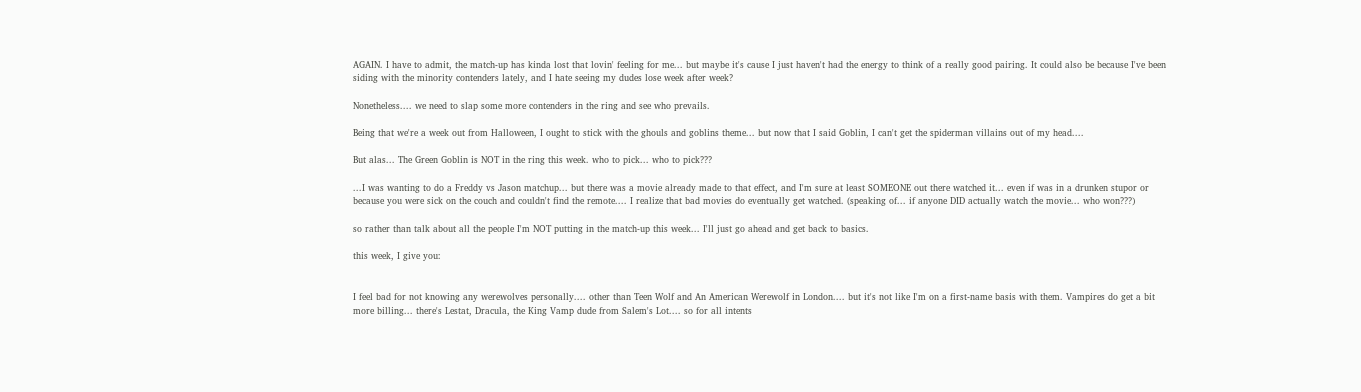AGAIN. I have to admit, the match-up has kinda lost that lovin' feeling for me... but maybe it's cause I just haven't had the energy to think of a really good pairing. It could also be because I've been siding with the minority contenders lately, and I hate seeing my dudes lose week after week?

Nonetheless.... we need to slap some more contenders in the ring and see who prevails.

Being that we're a week out from Halloween, I ought to stick with the ghouls and goblins theme... but now that I said Goblin, I can't get the spiderman villains out of my head....

But alas... The Green Goblin is NOT in the ring this week. who to pick... who to pick???

...I was wanting to do a Freddy vs Jason matchup... but there was a movie already made to that effect, and I'm sure at least SOMEONE out there watched it... even if was in a drunken stupor or because you were sick on the couch and couldn't find the remote.... I realize that bad movies do eventually get watched. (speaking of... if anyone DID actually watch the movie... who won???)

so rather than talk about all the people I'm NOT putting in the match-up this week... I'll just go ahead and get back to basics.

this week, I give you:


I feel bad for not knowing any werewolves personally.... other than Teen Wolf and An American Werewolf in London.... but it's not like I'm on a first-name basis with them. Vampires do get a bit more billing... there's Lestat, Dracula, the King Vamp dude from Salem's Lot.... so for all intents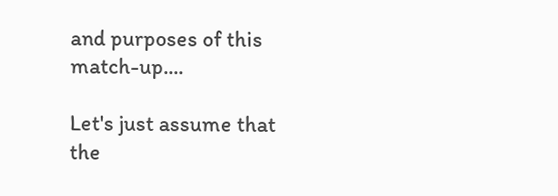and purposes of this match-up....

Let's just assume that the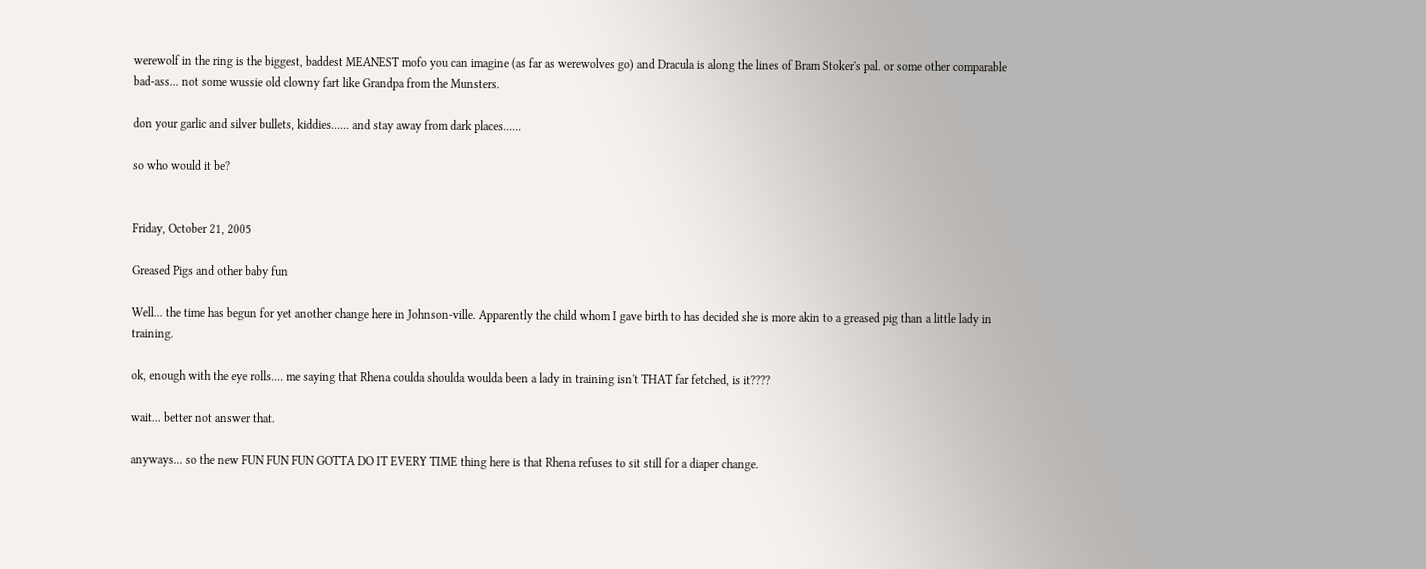werewolf in the ring is the biggest, baddest MEANEST mofo you can imagine (as far as werewolves go) and Dracula is along the lines of Bram Stoker's pal. or some other comparable bad-ass... not some wussie old clowny fart like Grandpa from the Munsters.

don your garlic and silver bullets, kiddies...... and stay away from dark places......

so who would it be?


Friday, October 21, 2005

Greased Pigs and other baby fun

Well... the time has begun for yet another change here in Johnson-ville. Apparently the child whom I gave birth to has decided she is more akin to a greased pig than a little lady in training.

ok, enough with the eye rolls.... me saying that Rhena coulda shoulda woulda been a lady in training isn't THAT far fetched, is it????

wait... better not answer that.

anyways... so the new FUN FUN FUN GOTTA DO IT EVERY TIME thing here is that Rhena refuses to sit still for a diaper change.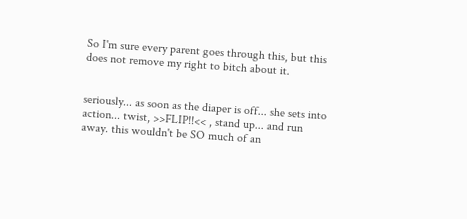So I'm sure every parent goes through this, but this does not remove my right to bitch about it.


seriously... as soon as the diaper is off... she sets into action... twist, >>FLIP!!<< , stand up... and run away. this wouldn't be SO much of an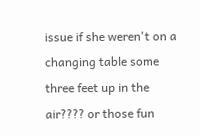issue if she weren't on a changing table some three feet up in the air???? or those fun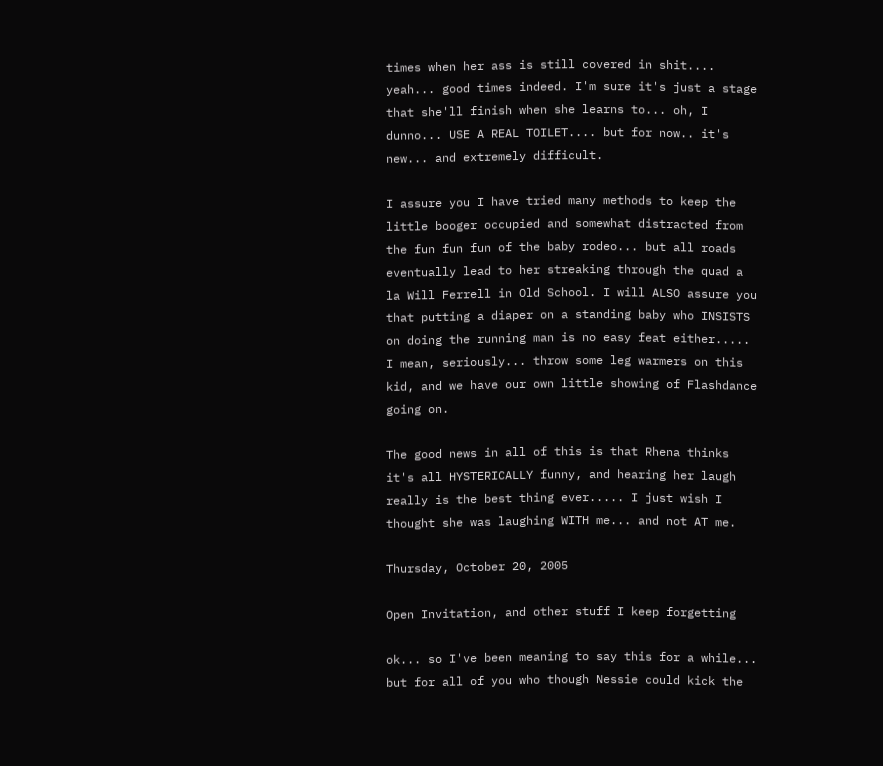times when her ass is still covered in shit.... yeah... good times indeed. I'm sure it's just a stage that she'll finish when she learns to... oh, I dunno... USE A REAL TOILET.... but for now.. it's new... and extremely difficult.

I assure you I have tried many methods to keep the little booger occupied and somewhat distracted from the fun fun fun of the baby rodeo... but all roads eventually lead to her streaking through the quad a la Will Ferrell in Old School. I will ALSO assure you that putting a diaper on a standing baby who INSISTS on doing the running man is no easy feat either..... I mean, seriously... throw some leg warmers on this kid, and we have our own little showing of Flashdance going on.

The good news in all of this is that Rhena thinks it's all HYSTERICALLY funny, and hearing her laugh really is the best thing ever..... I just wish I thought she was laughing WITH me... and not AT me.

Thursday, October 20, 2005

Open Invitation, and other stuff I keep forgetting

ok... so I've been meaning to say this for a while... but for all of you who though Nessie could kick the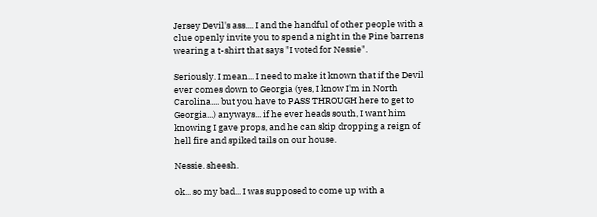Jersey Devil's ass.... I and the handful of other people with a clue openly invite you to spend a night in the Pine barrens wearing a t-shirt that says "I voted for Nessie".

Seriously. I mean... I need to make it known that if the Devil ever comes down to Georgia (yes, I know I'm in North Carolina.... but you have to PASS THROUGH here to get to Georgia...) anyways... if he ever heads south, I want him knowing I gave props, and he can skip dropping a reign of hell fire and spiked tails on our house.

Nessie. sheesh.

ok... so my bad... I was supposed to come up with a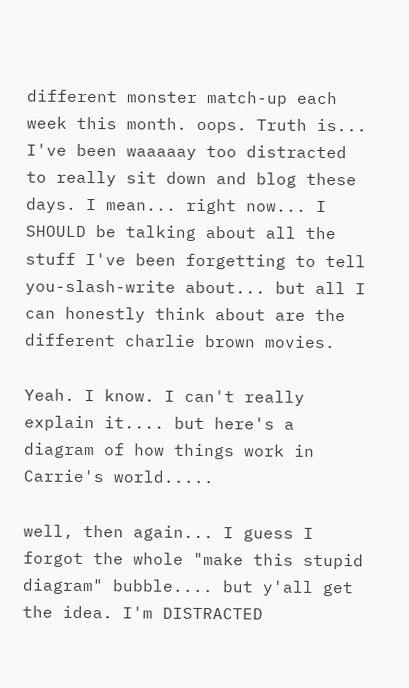different monster match-up each week this month. oops. Truth is... I've been waaaaay too distracted to really sit down and blog these days. I mean... right now... I SHOULD be talking about all the stuff I've been forgetting to tell you-slash-write about... but all I can honestly think about are the different charlie brown movies.

Yeah. I know. I can't really explain it.... but here's a diagram of how things work in Carrie's world.....

well, then again... I guess I forgot the whole "make this stupid diagram" bubble.... but y'all get the idea. I'm DISTRACTED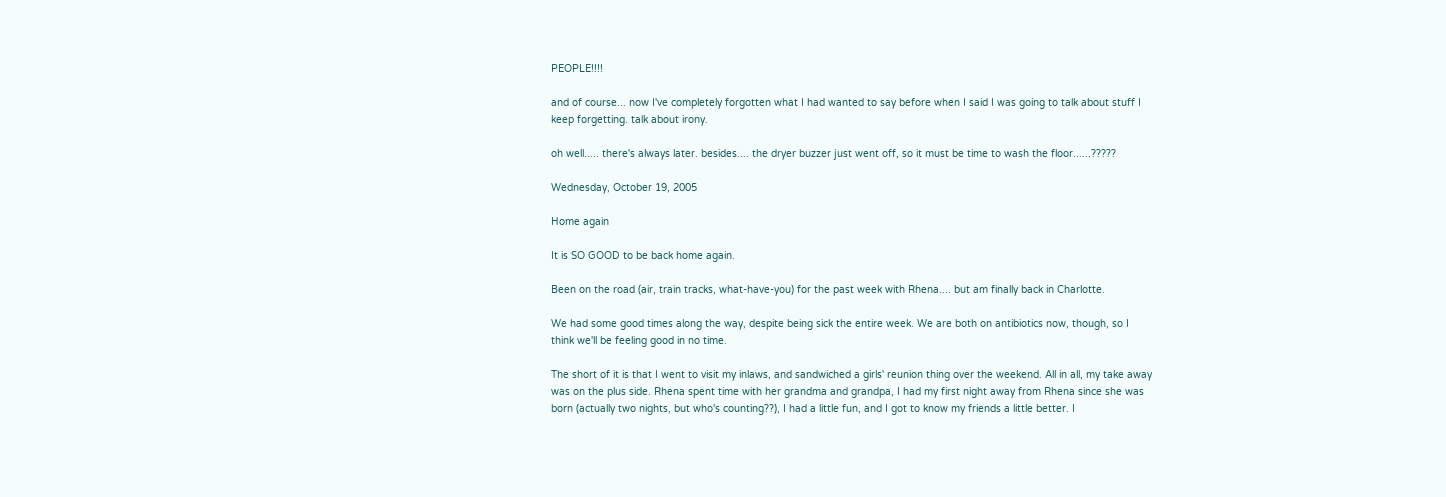PEOPLE!!!!

and of course... now I've completely forgotten what I had wanted to say before when I said I was going to talk about stuff I keep forgetting. talk about irony.

oh well..... there's always later. besides.... the dryer buzzer just went off, so it must be time to wash the floor......?????

Wednesday, October 19, 2005

Home again

It is SO GOOD to be back home again.

Been on the road (air, train tracks, what-have-you) for the past week with Rhena.... but am finally back in Charlotte.

We had some good times along the way, despite being sick the entire week. We are both on antibiotics now, though, so I think we'll be feeling good in no time.

The short of it is that I went to visit my inlaws, and sandwiched a girls' reunion thing over the weekend. All in all, my take away was on the plus side. Rhena spent time with her grandma and grandpa, I had my first night away from Rhena since she was born (actually two nights, but who's counting??), I had a little fun, and I got to know my friends a little better. I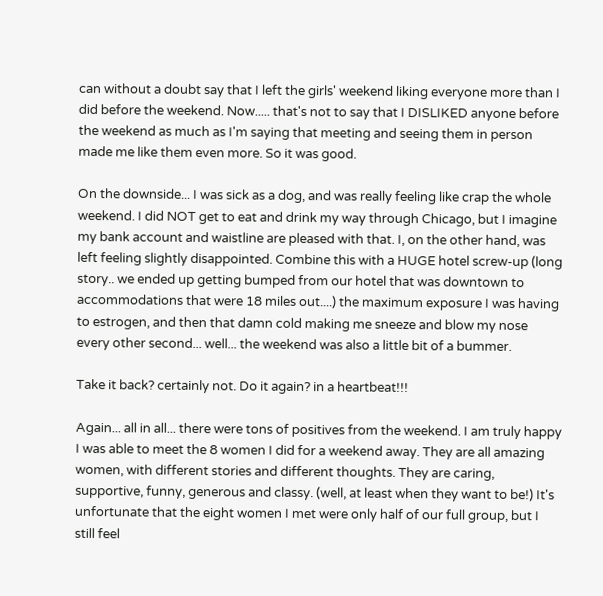can without a doubt say that I left the girls' weekend liking everyone more than I did before the weekend. Now..... that's not to say that I DISLIKED anyone before the weekend as much as I'm saying that meeting and seeing them in person made me like them even more. So it was good.

On the downside... I was sick as a dog, and was really feeling like crap the whole weekend. I did NOT get to eat and drink my way through Chicago, but I imagine my bank account and waistline are pleased with that. I, on the other hand, was left feeling slightly disappointed. Combine this with a HUGE hotel screw-up (long story.. we ended up getting bumped from our hotel that was downtown to accommodations that were 18 miles out....) the maximum exposure I was having to estrogen, and then that damn cold making me sneeze and blow my nose every other second... well... the weekend was also a little bit of a bummer.

Take it back? certainly not. Do it again? in a heartbeat!!!

Again... all in all... there were tons of positives from the weekend. I am truly happy I was able to meet the 8 women I did for a weekend away. They are all amazing women, with different stories and different thoughts. They are caring, supportive, funny, generous and classy. (well, at least when they want to be!) It's unfortunate that the eight women I met were only half of our full group, but I still feel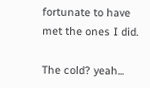fortunate to have met the ones I did.

The cold? yeah...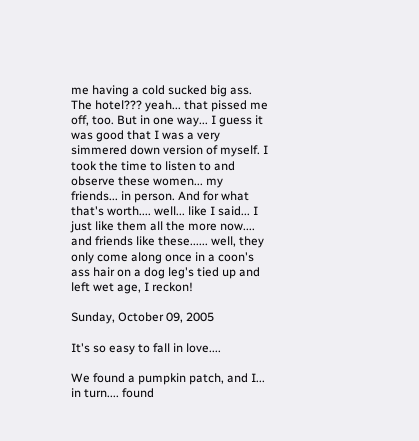me having a cold sucked big ass. The hotel??? yeah... that pissed me off, too. But in one way... I guess it was good that I was a very simmered down version of myself. I took the time to listen to and observe these women... my friends... in person. And for what that's worth.... well... like I said... I just like them all the more now.... and friends like these...... well, they only come along once in a coon's ass hair on a dog leg's tied up and left wet age, I reckon!

Sunday, October 09, 2005

It's so easy to fall in love....

We found a pumpkin patch, and I... in turn.... found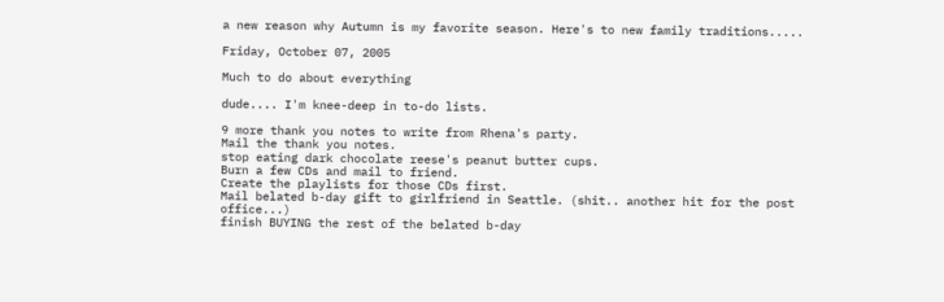a new reason why Autumn is my favorite season. Here's to new family traditions.....

Friday, October 07, 2005

Much to do about everything

dude.... I'm knee-deep in to-do lists.

9 more thank you notes to write from Rhena's party.
Mail the thank you notes.
stop eating dark chocolate reese's peanut butter cups.
Burn a few CDs and mail to friend.
Create the playlists for those CDs first.
Mail belated b-day gift to girlfriend in Seattle. (shit.. another hit for the post office...)
finish BUYING the rest of the belated b-day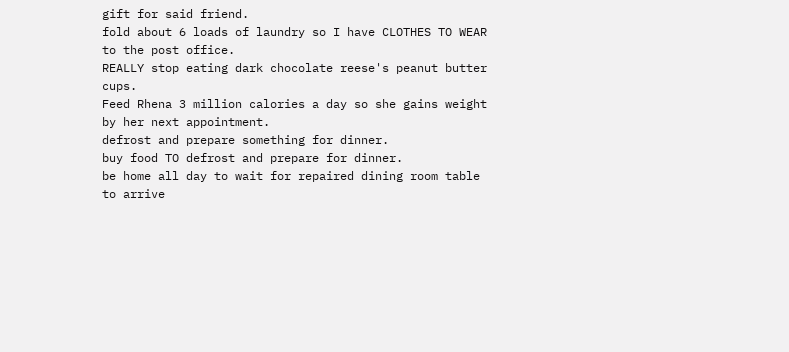gift for said friend.
fold about 6 loads of laundry so I have CLOTHES TO WEAR to the post office.
REALLY stop eating dark chocolate reese's peanut butter cups.
Feed Rhena 3 million calories a day so she gains weight by her next appointment.
defrost and prepare something for dinner.
buy food TO defrost and prepare for dinner.
be home all day to wait for repaired dining room table to arrive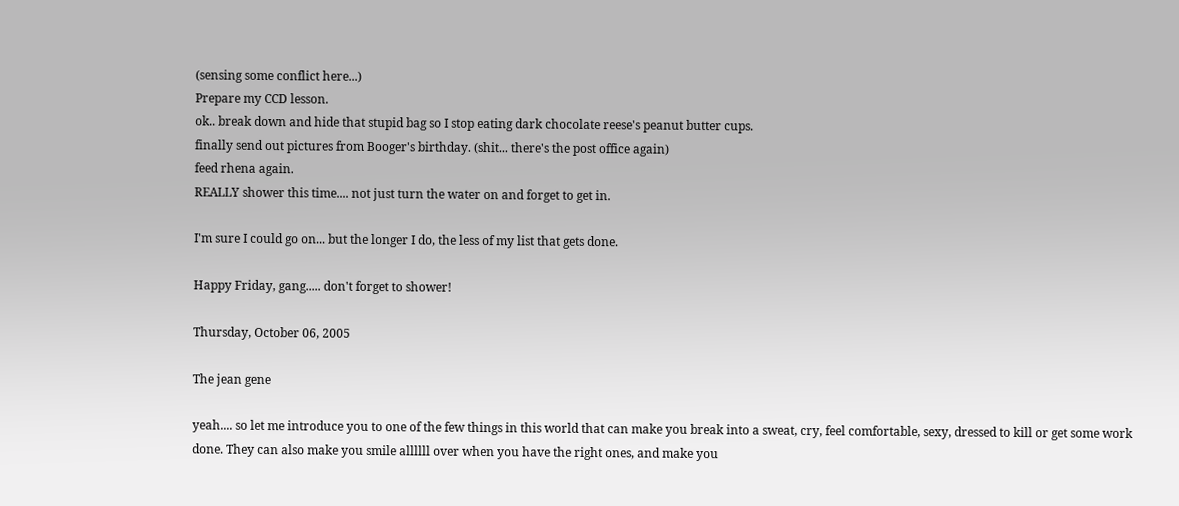(sensing some conflict here...)
Prepare my CCD lesson.
ok.. break down and hide that stupid bag so I stop eating dark chocolate reese's peanut butter cups.
finally send out pictures from Booger's birthday. (shit... there's the post office again)
feed rhena again.
REALLY shower this time.... not just turn the water on and forget to get in.

I'm sure I could go on... but the longer I do, the less of my list that gets done.

Happy Friday, gang..... don't forget to shower!

Thursday, October 06, 2005

The jean gene

yeah.... so let me introduce you to one of the few things in this world that can make you break into a sweat, cry, feel comfortable, sexy, dressed to kill or get some work done. They can also make you smile allllll over when you have the right ones, and make you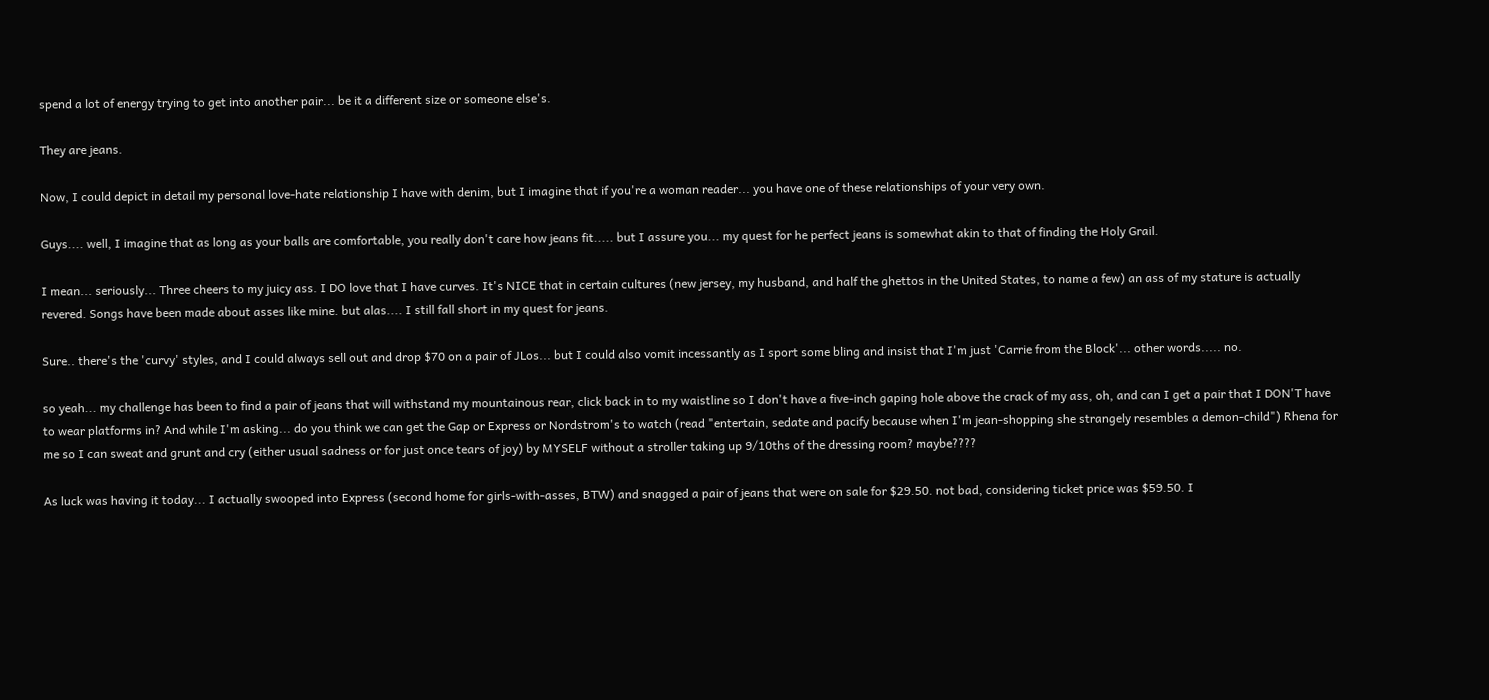spend a lot of energy trying to get into another pair... be it a different size or someone else's.

They are jeans.

Now, I could depict in detail my personal love-hate relationship I have with denim, but I imagine that if you're a woman reader... you have one of these relationships of your very own.

Guys.... well, I imagine that as long as your balls are comfortable, you really don't care how jeans fit..... but I assure you... my quest for he perfect jeans is somewhat akin to that of finding the Holy Grail.

I mean... seriously... Three cheers to my juicy ass. I DO love that I have curves. It's NICE that in certain cultures (new jersey, my husband, and half the ghettos in the United States, to name a few) an ass of my stature is actually revered. Songs have been made about asses like mine. but alas.... I still fall short in my quest for jeans.

Sure.. there's the 'curvy' styles, and I could always sell out and drop $70 on a pair of JLos... but I could also vomit incessantly as I sport some bling and insist that I'm just 'Carrie from the Block'... other words..... no.

so yeah... my challenge has been to find a pair of jeans that will withstand my mountainous rear, click back in to my waistline so I don't have a five-inch gaping hole above the crack of my ass, oh, and can I get a pair that I DON'T have to wear platforms in? And while I'm asking... do you think we can get the Gap or Express or Nordstrom's to watch (read "entertain, sedate and pacify because when I'm jean-shopping she strangely resembles a demon-child") Rhena for me so I can sweat and grunt and cry (either usual sadness or for just once tears of joy) by MYSELF without a stroller taking up 9/10ths of the dressing room? maybe????

As luck was having it today... I actually swooped into Express (second home for girls-with-asses, BTW) and snagged a pair of jeans that were on sale for $29.50. not bad, considering ticket price was $59.50. I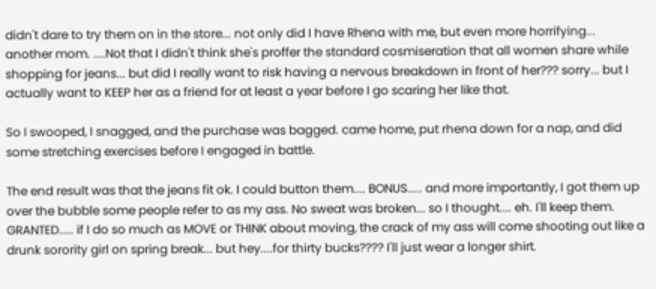didn't dare to try them on in the store... not only did I have Rhena with me, but even more horrifying... another mom. ....Not that I didn't think she's proffer the standard cosmiseration that all women share while shopping for jeans... but did I really want to risk having a nervous breakdown in front of her??? sorry... but I actually want to KEEP her as a friend for at least a year before I go scaring her like that.

So I swooped, I snagged, and the purchase was bagged. came home, put rhena down for a nap, and did some stretching exercises before I engaged in battle.

The end result was that the jeans fit ok. I could button them.... BONUS..... and more importantly, I got them up over the bubble some people refer to as my ass. No sweat was broken... so I thought.... eh. I'll keep them. GRANTED..... if I do so much as MOVE or THINK about moving, the crack of my ass will come shooting out like a drunk sorority girl on spring break... but hey....for thirty bucks???? I'll just wear a longer shirt.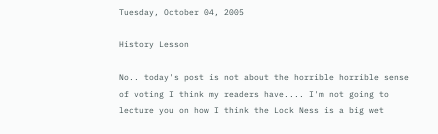Tuesday, October 04, 2005

History Lesson

No.. today's post is not about the horrible horrible sense of voting I think my readers have.... I'm not going to lecture you on how I think the Lock Ness is a big wet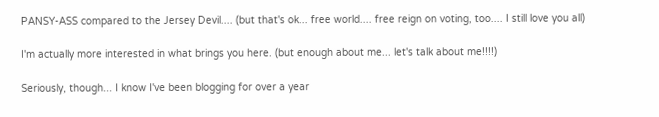PANSY-ASS compared to the Jersey Devil.... (but that's ok... free world.... free reign on voting, too.... I still love you all)

I'm actually more interested in what brings you here. (but enough about me... let's talk about me!!!!)

Seriously, though... I know I've been blogging for over a year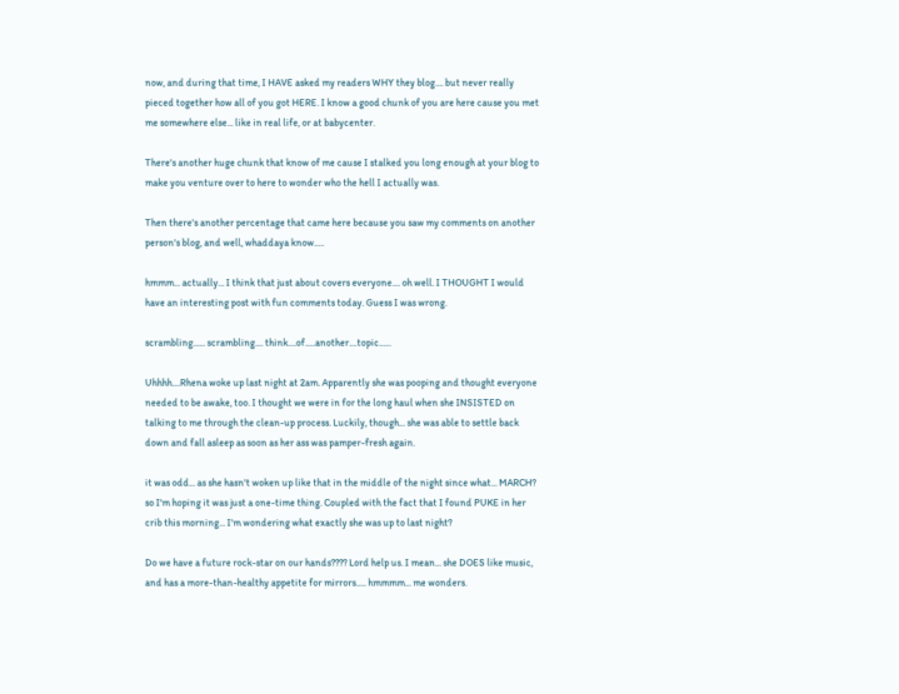now, and during that time, I HAVE asked my readers WHY they blog.... but never really pieced together how all of you got HERE. I know a good chunk of you are here cause you met me somewhere else... like in real life, or at babycenter.

There's another huge chunk that know of me cause I stalked you long enough at your blog to make you venture over to here to wonder who the hell I actually was.

Then there's another percentage that came here because you saw my comments on another person's blog, and well, whaddaya know.....

hmmm... actually... I think that just about covers everyone.... oh well. I THOUGHT I would have an interesting post with fun comments today. Guess I was wrong.

scrambling...... scrambling.... think....of.....another....topic......

Uhhhh....Rhena woke up last night at 2am. Apparently she was pooping and thought everyone needed to be awake, too. I thought we were in for the long haul when she INSISTED on talking to me through the clean-up process. Luckily, though... she was able to settle back down and fall asleep as soon as her ass was pamper-fresh again.

it was odd... as she hasn't woken up like that in the middle of the night since what... MARCH? so I'm hoping it was just a one-time thing. Coupled with the fact that I found PUKE in her crib this morning... I'm wondering what exactly she was up to last night?

Do we have a future rock-star on our hands???? Lord help us. I mean... she DOES like music, and has a more-than-healthy appetite for mirrors..... hmmmm... me wonders.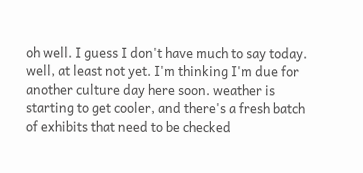oh well. I guess I don't have much to say today. well, at least not yet. I'm thinking I'm due for another culture day here soon. weather is starting to get cooler, and there's a fresh batch of exhibits that need to be checked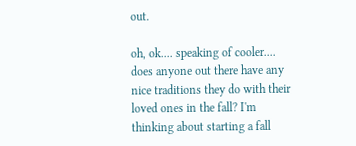out.

oh, ok.... speaking of cooler.... does anyone out there have any nice traditions they do with their loved ones in the fall? I'm thinking about starting a fall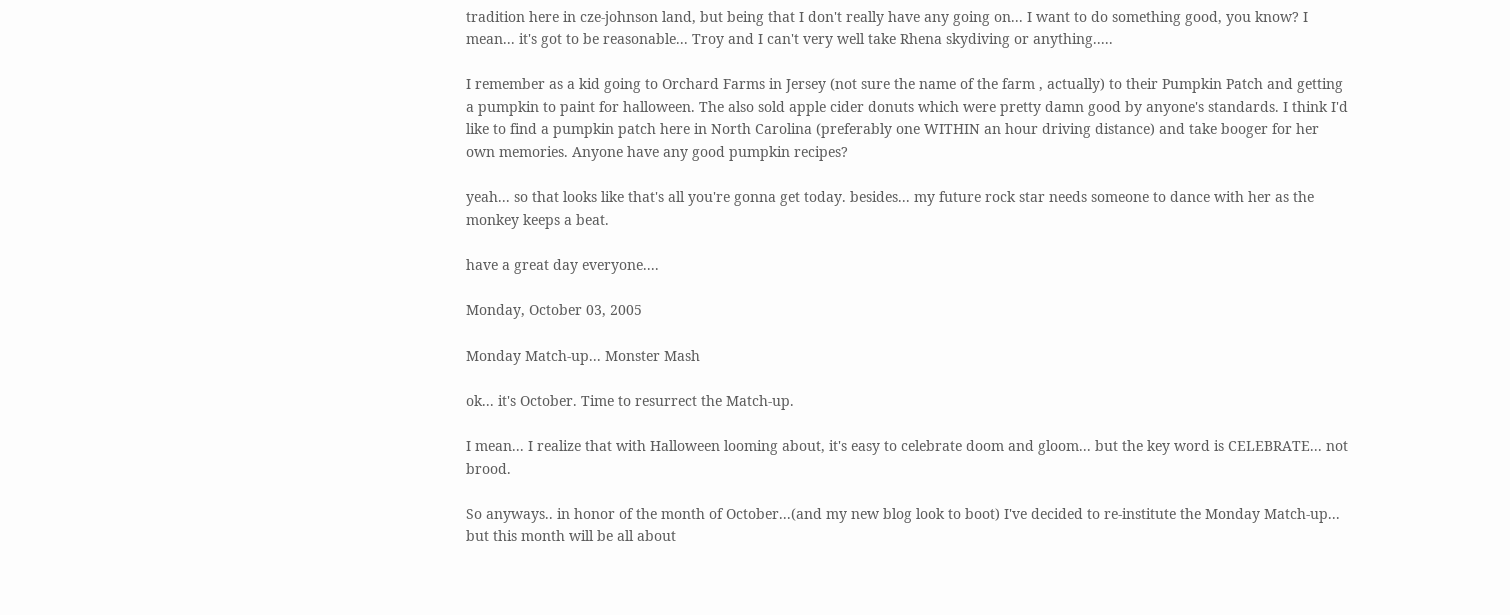tradition here in cze-johnson land, but being that I don't really have any going on... I want to do something good, you know? I mean... it's got to be reasonable... Troy and I can't very well take Rhena skydiving or anything.....

I remember as a kid going to Orchard Farms in Jersey (not sure the name of the farm , actually) to their Pumpkin Patch and getting a pumpkin to paint for halloween. The also sold apple cider donuts which were pretty damn good by anyone's standards. I think I'd like to find a pumpkin patch here in North Carolina (preferably one WITHIN an hour driving distance) and take booger for her own memories. Anyone have any good pumpkin recipes?

yeah... so that looks like that's all you're gonna get today. besides... my future rock star needs someone to dance with her as the monkey keeps a beat.

have a great day everyone....

Monday, October 03, 2005

Monday Match-up... Monster Mash

ok... it's October. Time to resurrect the Match-up.

I mean... I realize that with Halloween looming about, it's easy to celebrate doom and gloom... but the key word is CELEBRATE... not brood.

So anyways.. in honor of the month of October...(and my new blog look to boot) I've decided to re-institute the Monday Match-up... but this month will be all about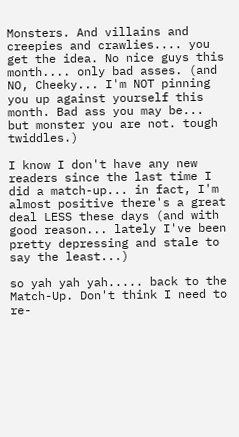Monsters. And villains and creepies and crawlies.... you get the idea. No nice guys this month.... only bad asses. (and NO, Cheeky... I'm NOT pinning you up against yourself this month. Bad ass you may be... but monster you are not. tough twiddles.)

I know I don't have any new readers since the last time I did a match-up... in fact, I'm almost positive there's a great deal LESS these days (and with good reason... lately I've been pretty depressing and stale to say the least...)

so yah yah yah..... back to the Match-Up. Don't think I need to re-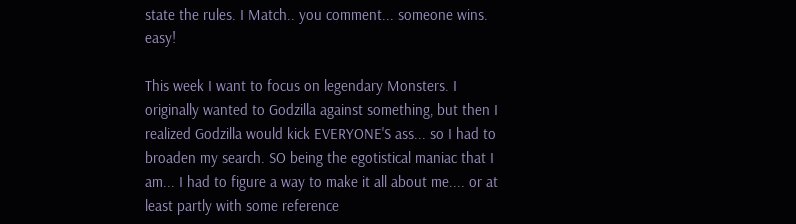state the rules. I Match.. you comment... someone wins. easy!

This week I want to focus on legendary Monsters. I originally wanted to Godzilla against something, but then I realized Godzilla would kick EVERYONE'S ass... so I had to broaden my search. SO being the egotistical maniac that I am... I had to figure a way to make it all about me.... or at least partly with some reference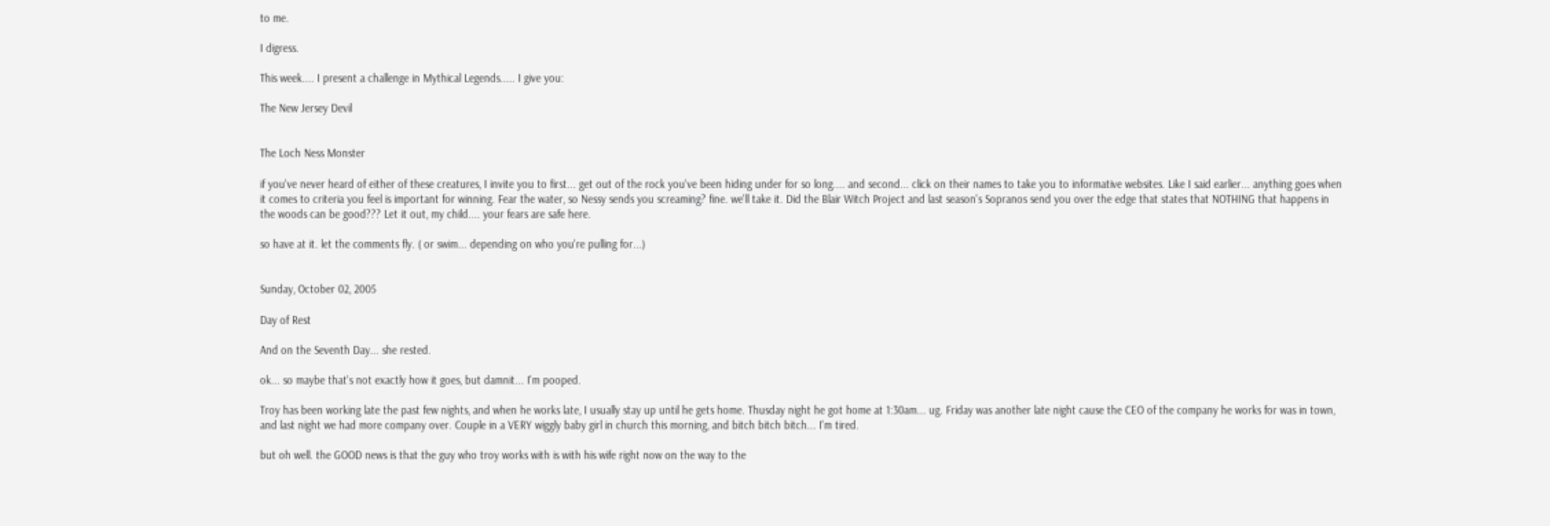to me.

I digress.

This week.... I present a challenge in Mythical Legends..... I give you:

The New Jersey Devil


The Loch Ness Monster

if you've never heard of either of these creatures, I invite you to first... get out of the rock you've been hiding under for so long.... and second... click on their names to take you to informative websites. Like I said earlier... anything goes when it comes to criteria you feel is important for winning. Fear the water, so Nessy sends you screaming? fine. we'll take it. Did the Blair Witch Project and last season's Sopranos send you over the edge that states that NOTHING that happens in the woods can be good??? Let it out, my child.... your fears are safe here.

so have at it. let the comments fly. ( or swim... depending on who you're pulling for...)


Sunday, October 02, 2005

Day of Rest

And on the Seventh Day... she rested.

ok... so maybe that's not exactly how it goes, but damnit... I'm pooped.

Troy has been working late the past few nights, and when he works late, I usually stay up until he gets home. Thusday night he got home at 1:30am... ug. Friday was another late night cause the CEO of the company he works for was in town, and last night we had more company over. Couple in a VERY wiggly baby girl in church this morning, and bitch bitch bitch... I'm tired.

but oh well. the GOOD news is that the guy who troy works with is with his wife right now on the way to the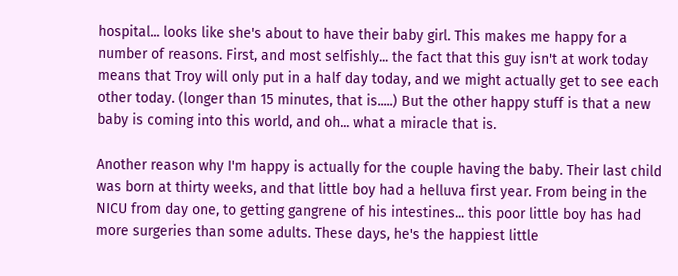hospital... looks like she's about to have their baby girl. This makes me happy for a number of reasons. First, and most selfishly... the fact that this guy isn't at work today means that Troy will only put in a half day today, and we might actually get to see each other today. (longer than 15 minutes, that is.....) But the other happy stuff is that a new baby is coming into this world, and oh... what a miracle that is.

Another reason why I'm happy is actually for the couple having the baby. Their last child was born at thirty weeks, and that little boy had a helluva first year. From being in the NICU from day one, to getting gangrene of his intestines... this poor little boy has had more surgeries than some adults. These days, he's the happiest little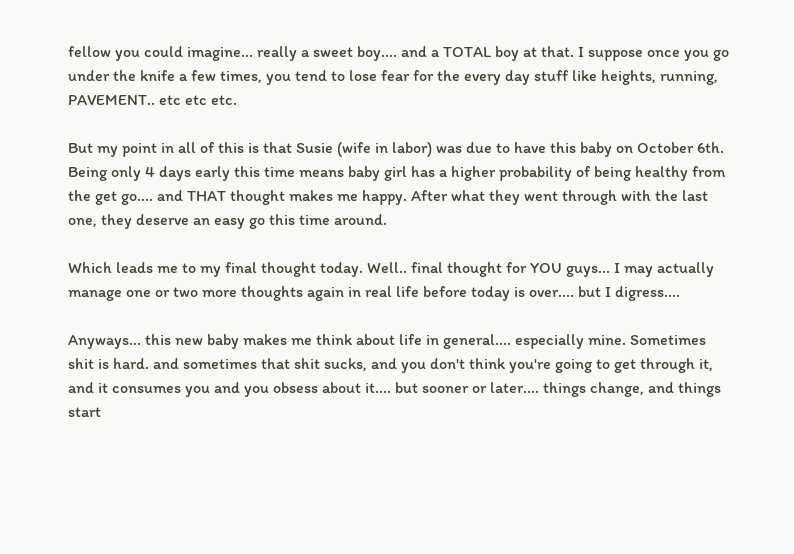fellow you could imagine... really a sweet boy.... and a TOTAL boy at that. I suppose once you go under the knife a few times, you tend to lose fear for the every day stuff like heights, running, PAVEMENT.. etc etc etc.

But my point in all of this is that Susie (wife in labor) was due to have this baby on October 6th. Being only 4 days early this time means baby girl has a higher probability of being healthy from the get go.... and THAT thought makes me happy. After what they went through with the last one, they deserve an easy go this time around.

Which leads me to my final thought today. Well.. final thought for YOU guys... I may actually manage one or two more thoughts again in real life before today is over.... but I digress....

Anyways... this new baby makes me think about life in general.... especially mine. Sometimes shit is hard. and sometimes that shit sucks, and you don't think you're going to get through it, and it consumes you and you obsess about it.... but sooner or later.... things change, and things start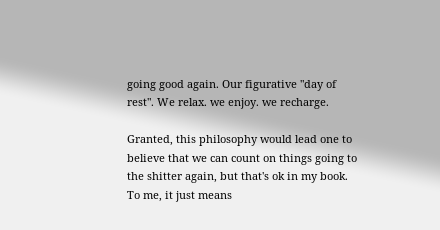going good again. Our figurative "day of rest". We relax. we enjoy. we recharge.

Granted, this philosophy would lead one to believe that we can count on things going to the shitter again, but that's ok in my book. To me, it just means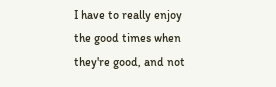I have to really enjoy the good times when they're good, and not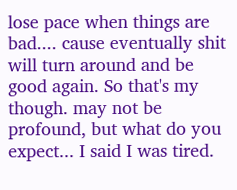lose pace when things are bad.... cause eventually shit will turn around and be good again. So that's my though. may not be profound, but what do you expect... I said I was tired.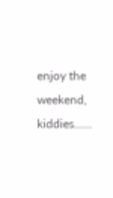enjoy the weekend, kiddies......